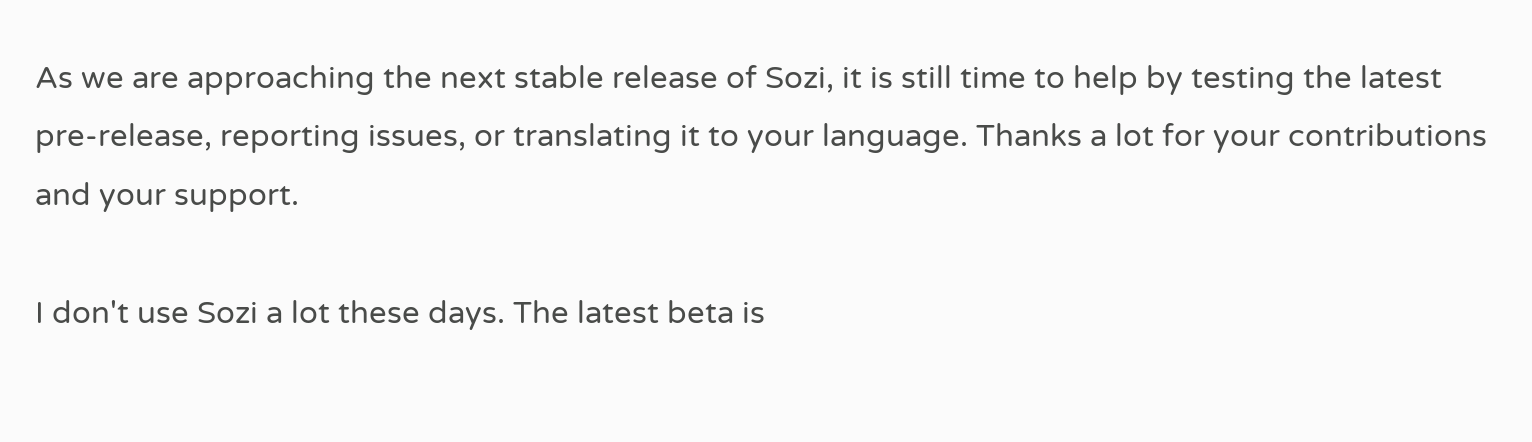As we are approaching the next stable release of Sozi, it is still time to help by testing the latest pre-release, reporting issues, or translating it to your language. Thanks a lot for your contributions and your support.

I don't use Sozi a lot these days. The latest beta is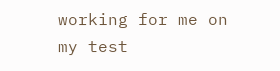working for me on my test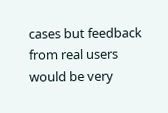cases but feedback from real users would be very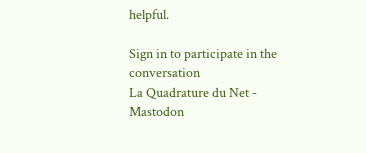helpful.

Sign in to participate in the conversation
La Quadrature du Net - Mastodon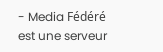- Media Fédéré est une serveur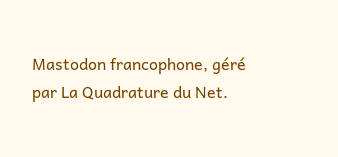Mastodon francophone, géré par La Quadrature du Net.